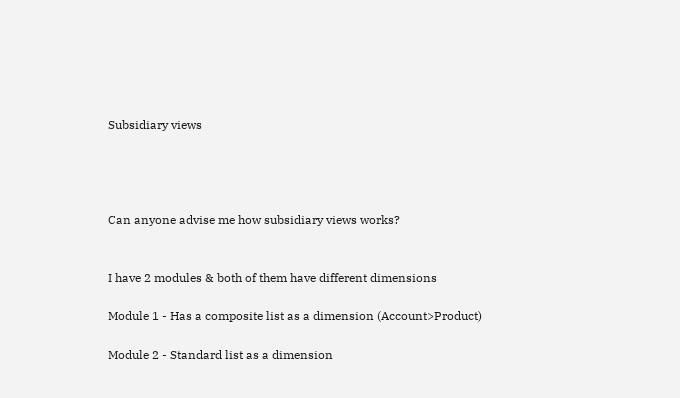Subsidiary views




Can anyone advise me how subsidiary views works?


I have 2 modules & both of them have different dimensions

Module 1 - Has a composite list as a dimension (Account>Product)

Module 2 - Standard list as a dimension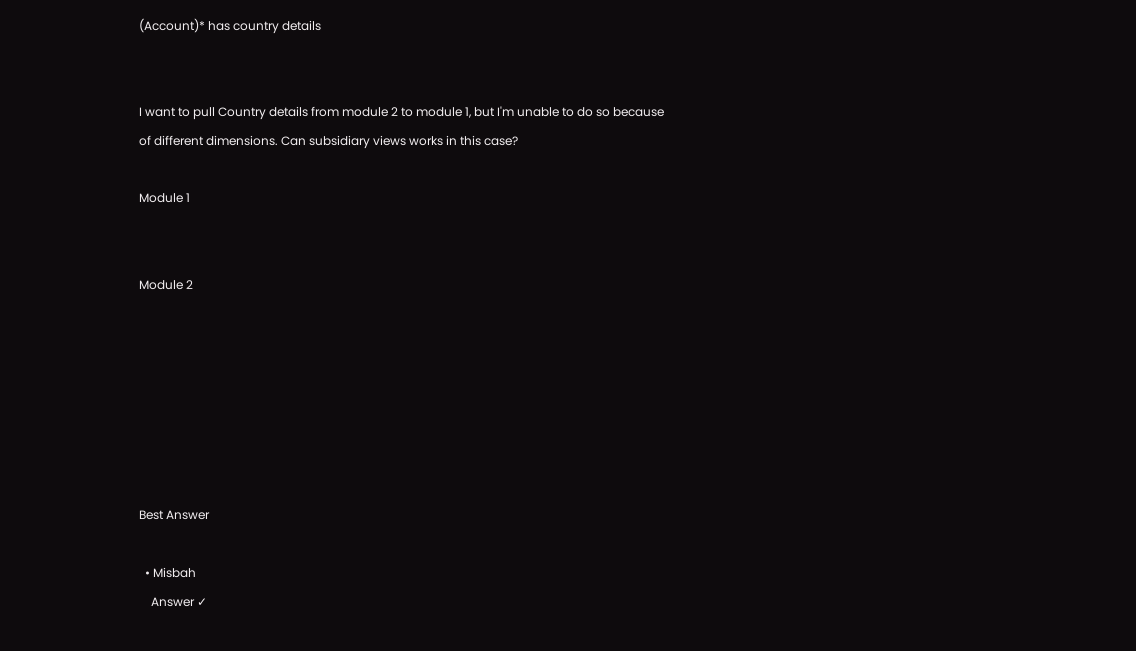(Account)* has country details


I want to pull Country details from module 2 to module 1, but I'm unable to do so because of different dimensions. Can subsidiary views works in this case?

Module 1


Module 2







Best Answer

  • Misbah
    Answer ✓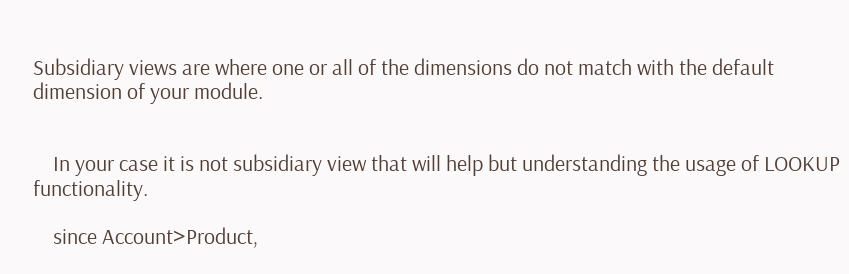Subsidiary views are where one or all of the dimensions do not match with the default dimension of your module.


    In your case it is not subsidiary view that will help but understanding the usage of LOOKUP functionality.

    since Account>Product,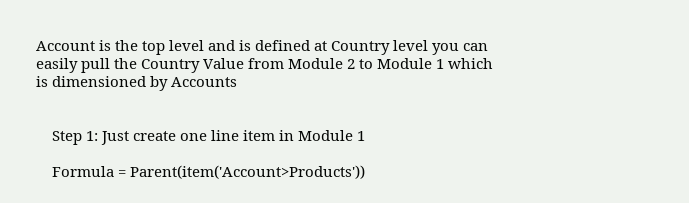Account is the top level and is defined at Country level you can easily pull the Country Value from Module 2 to Module 1 which is dimensioned by Accounts


    Step 1: Just create one line item in Module 1

    Formula = Parent(item('Account>Products'))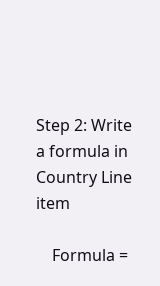Step 2: Write a formula in Country Line item

    Formula =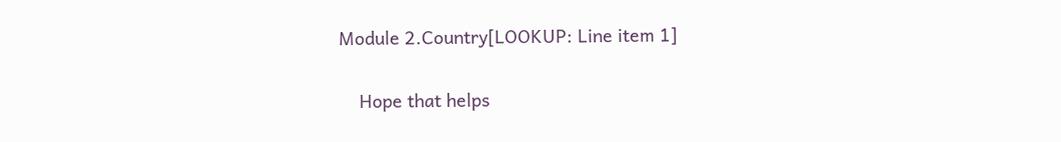Module 2.Country[LOOKUP: Line item 1]


    Hope that helps